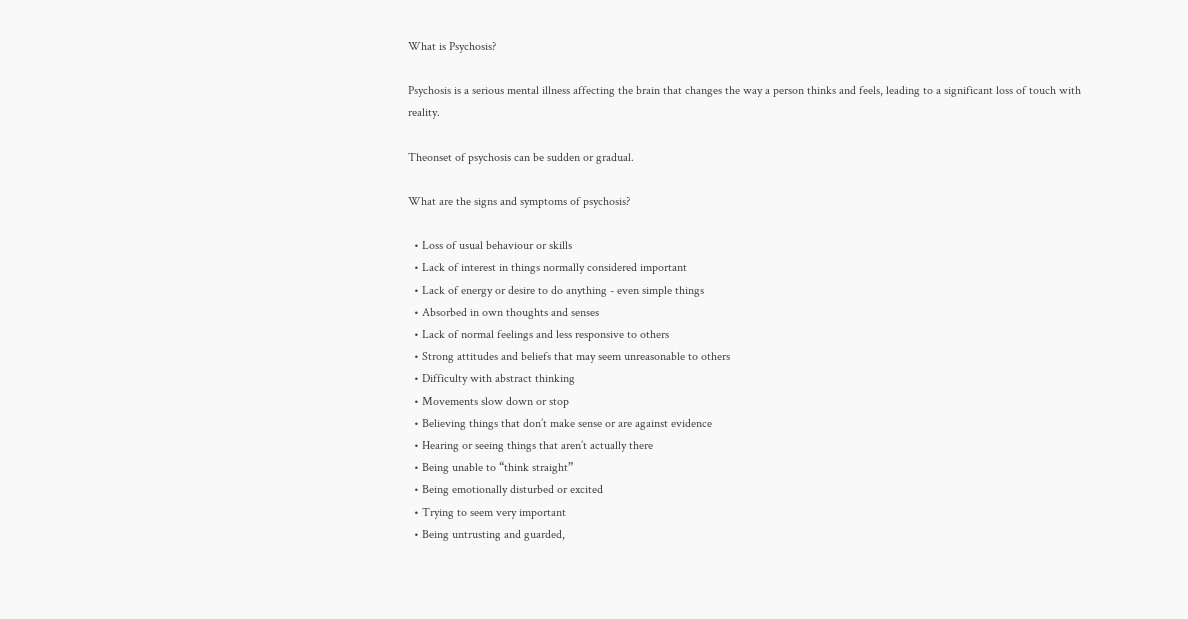What is Psychosis?

Psychosis is a serious mental illness affecting the brain that changes the way a person thinks and feels, leading to a significant loss of touch with reality.

Theonset of psychosis can be sudden or gradual.

What are the signs and symptoms of psychosis?

  • Loss of usual behaviour or skills
  • Lack of interest in things normally considered important
  • Lack of energy or desire to do anything - even simple things
  • Absorbed in own thoughts and senses
  • Lack of normal feelings and less responsive to others
  • Strong attitudes and beliefs that may seem unreasonable to others
  • Difficulty with abstract thinking
  • Movements slow down or stop
  • Believing things that don’t make sense or are against evidence
  • Hearing or seeing things that aren’t actually there
  • Being unable to “think straight”
  • Being emotionally disturbed or excited
  • Trying to seem very important
  • Being untrusting and guarded,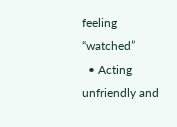feeling “watched”
  • Acting unfriendly and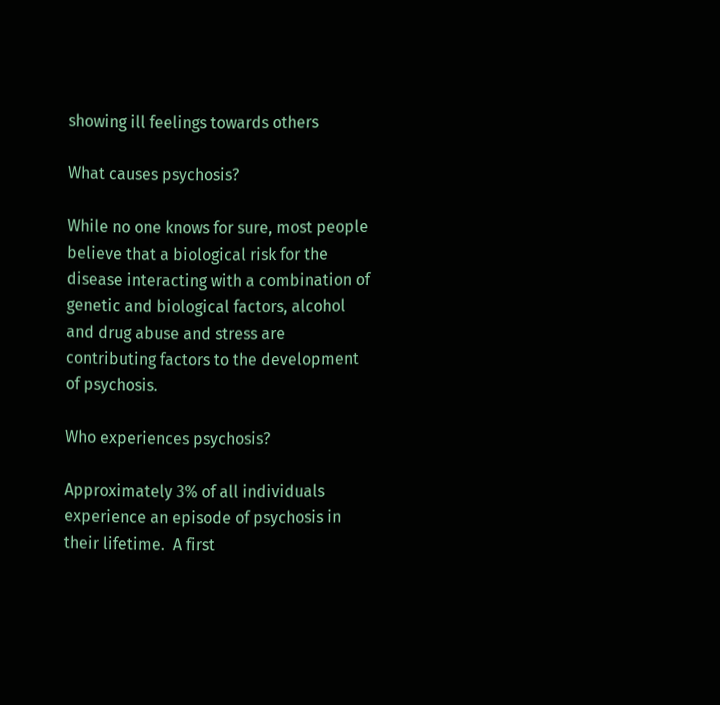showing ill feelings towards others

What causes psychosis?

While no one knows for sure, most people believe that a biological risk for the disease interacting with a combination of genetic and biological factors, alcohol and drug abuse and stress are contributing factors to the development of psychosis.

Who experiences psychosis?

Approximately 3% of all individuals experience an episode of psychosis in their lifetime.  A first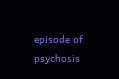episode of psychosis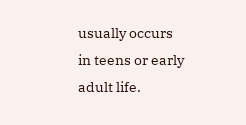usually occurs in teens or early adult life.